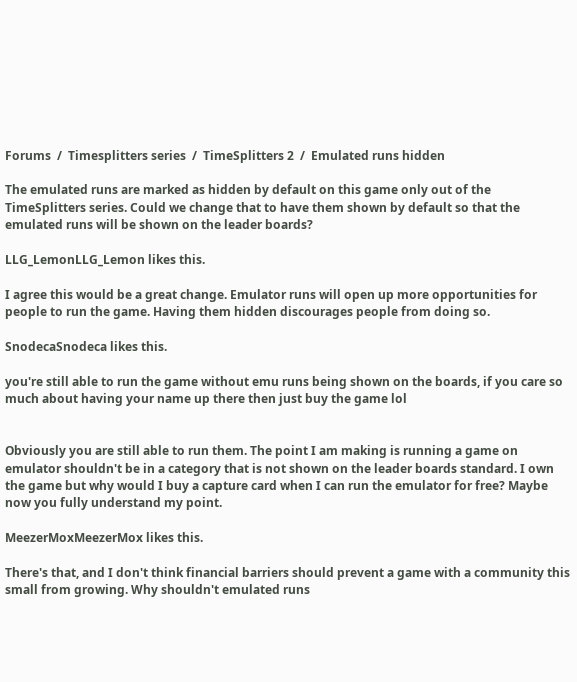Forums  /  Timesplitters series  /  TimeSplitters 2  /  Emulated runs hidden

The emulated runs are marked as hidden by default on this game only out of the TimeSplitters series. Could we change that to have them shown by default so that the emulated runs will be shown on the leader boards?

LLG_LemonLLG_Lemon likes this.

I agree this would be a great change. Emulator runs will open up more opportunities for people to run the game. Having them hidden discourages people from doing so.

SnodecaSnodeca likes this.

you're still able to run the game without emu runs being shown on the boards, if you care so much about having your name up there then just buy the game lol


Obviously you are still able to run them. The point I am making is running a game on emulator shouldn't be in a category that is not shown on the leader boards standard. I own the game but why would I buy a capture card when I can run the emulator for free? Maybe now you fully understand my point.

MeezerMoxMeezerMox likes this.

There's that, and I don't think financial barriers should prevent a game with a community this small from growing. Why shouldn't emulated runs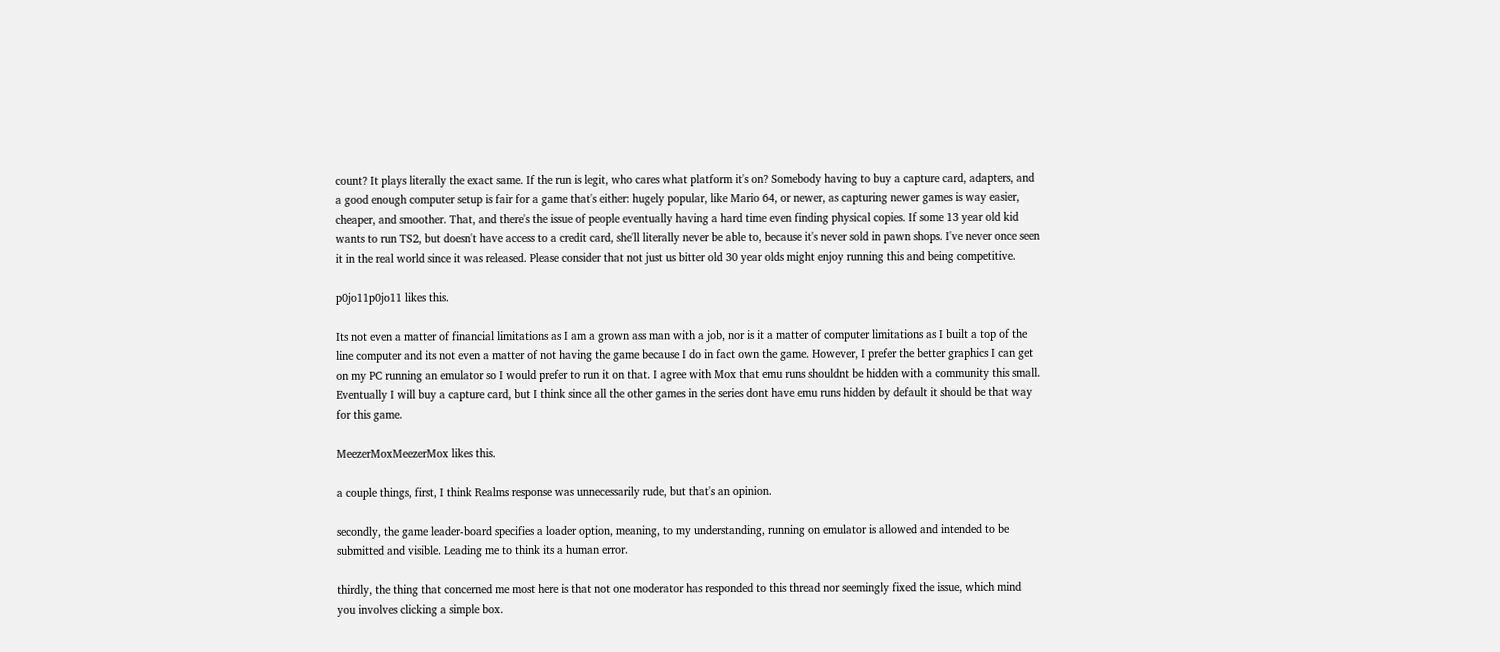count? It plays literally the exact same. If the run is legit, who cares what platform it's on? Somebody having to buy a capture card, adapters, and a good enough computer setup is fair for a game that's either: hugely popular, like Mario 64, or newer, as capturing newer games is way easier, cheaper, and smoother. That, and there's the issue of people eventually having a hard time even finding physical copies. If some 13 year old kid wants to run TS2, but doesn't have access to a credit card, she'll literally never be able to, because it's never sold in pawn shops. I've never once seen it in the real world since it was released. Please consider that not just us bitter old 30 year olds might enjoy running this and being competitive.

p0jo11p0jo11 likes this.

Its not even a matter of financial limitations as I am a grown ass man with a job, nor is it a matter of computer limitations as I built a top of the line computer and its not even a matter of not having the game because I do in fact own the game. However, I prefer the better graphics I can get on my PC running an emulator so I would prefer to run it on that. I agree with Mox that emu runs shouldnt be hidden with a community this small. Eventually I will buy a capture card, but I think since all the other games in the series dont have emu runs hidden by default it should be that way for this game.

MeezerMoxMeezerMox likes this.

a couple things, first, I think Realms response was unnecessarily rude, but that's an opinion.

secondly, the game leader-board specifies a loader option, meaning, to my understanding, running on emulator is allowed and intended to be submitted and visible. Leading me to think its a human error.

thirdly, the thing that concerned me most here is that not one moderator has responded to this thread nor seemingly fixed the issue, which mind you involves clicking a simple box.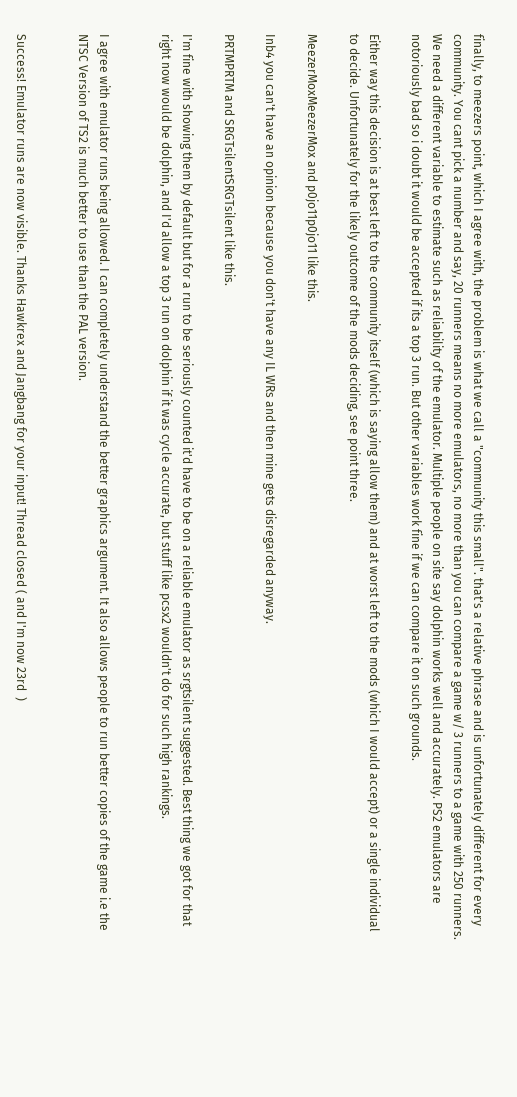finally, to meezers point, which I agree with, the problem is what we call a "community this small". that's a relative phrase and is unfortunately different for every community. You cant pick a number and say, 20 runners means no more emulators, no more than you can compare a game w/ 3 runners to a game with 250 runners. We need a different variable to estimate such as reliability of the emulator. Multiple people on site say dolphin works well and accurately. PS2 emulators are notoriously bad so i doubt it would be accepted if its a top 3 run. But other variables work fine if we can compare it on such grounds.

Either way this decision is at best left to the community itself (which is saying allow them) and at worst left to the mods (which I would accept) or a single individual to decide. Unfortunately for the likely outcome of the mods deciding, see point three.

MeezerMoxMeezerMox and p0jo11p0jo11 like this.

Inb4 you can't have an opinion because you don't have any IL WRs and then mine gets disregarded anyway.

PRTMPRTM and SRGTsilentSRGTsilent like this.

I'm fine with showing them by default but for a run to be seriously counted it'd have to be on a reliable emulator as srgtsilent suggested. Best thing we got for that right now would be dolphin, and I'd allow a top 3 run on dolphin if it was cycle accurate, but stuff like pcsx2 wouldn't do for such high rankings.


I agree with emulator runs being allowed. I can completely understand the better graphics argument. It also allows people to run better copies of the game i.e the NTSC Version of TS2 is much better to use than the PAL version.


Success! Emulator runs are now visible. Thanks Hawkrex and Jangbang for your input! Thread closed ( and I'm now 23rd  )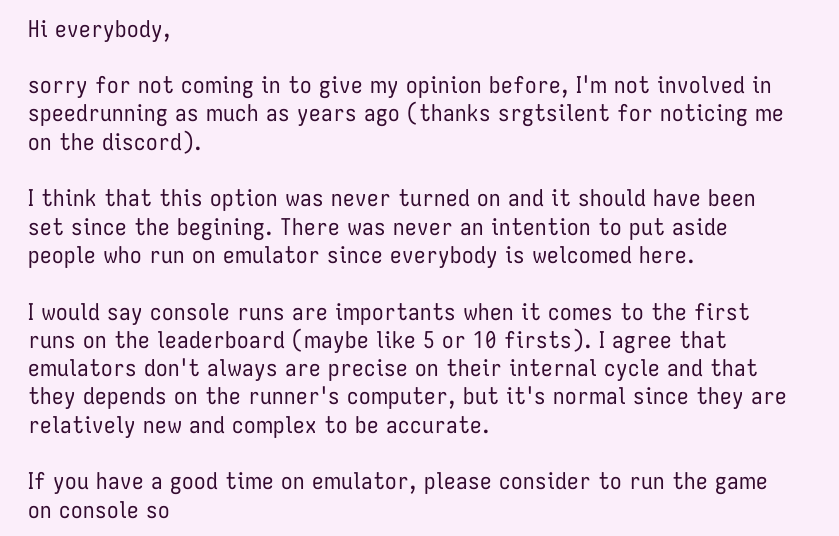Hi everybody,

sorry for not coming in to give my opinion before, I'm not involved in speedrunning as much as years ago (thanks srgtsilent for noticing me on the discord).

I think that this option was never turned on and it should have been set since the begining. There was never an intention to put aside people who run on emulator since everybody is welcomed here.

I would say console runs are importants when it comes to the first runs on the leaderboard (maybe like 5 or 10 firsts). I agree that emulators don't always are precise on their internal cycle and that they depends on the runner's computer, but it's normal since they are relatively new and complex to be accurate.

If you have a good time on emulator, please consider to run the game on console so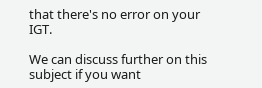that there's no error on your IGT.

We can discuss further on this subject if you want